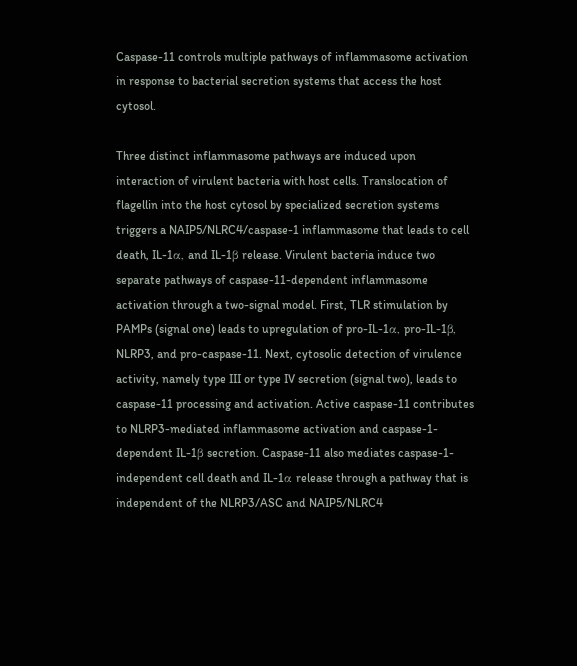Caspase-11 controls multiple pathways of inflammasome activation in response to bacterial secretion systems that access the host cytosol.

Three distinct inflammasome pathways are induced upon interaction of virulent bacteria with host cells. Translocation of flagellin into the host cytosol by specialized secretion systems triggers a NAIP5/NLRC4/caspase-1 inflammasome that leads to cell death, IL-1α, and IL-1β release. Virulent bacteria induce two separate pathways of caspase-11-dependent inflammasome activation through a two-signal model. First, TLR stimulation by PAMPs (signal one) leads to upregulation of pro-IL-1α, pro-IL-1β, NLRP3, and pro-caspase-11. Next, cytosolic detection of virulence activity, namely type III or type IV secretion (signal two), leads to caspase-11 processing and activation. Active caspase-11 contributes to NLRP3-mediated inflammasome activation and caspase-1-dependent IL-1β secretion. Caspase-11 also mediates caspase-1-independent cell death and IL-1α release through a pathway that is independent of the NLRP3/ASC and NAIP5/NLRC4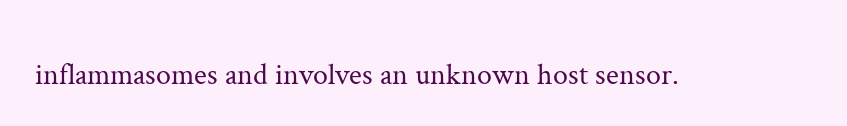inflammasomes and involves an unknown host sensor.